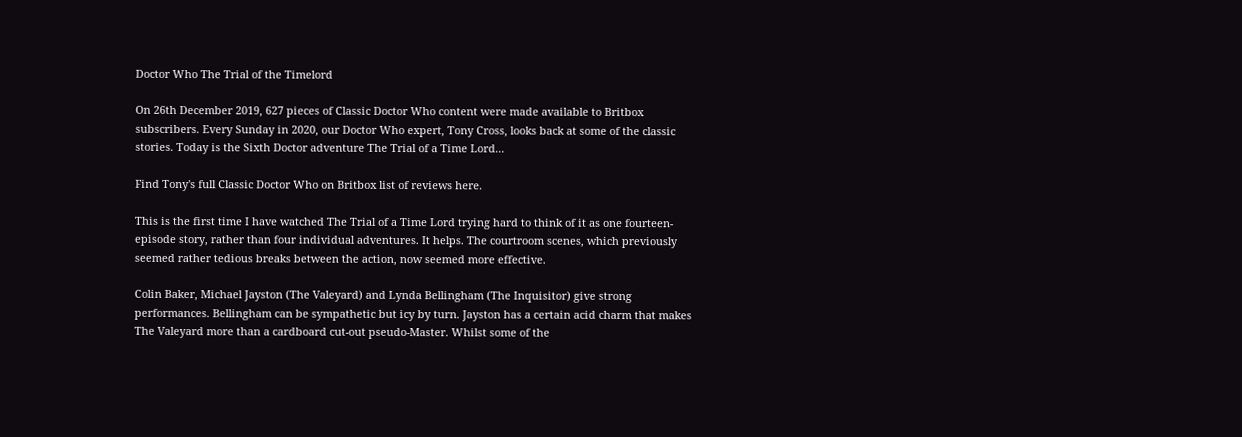Doctor Who The Trial of the Timelord

On 26th December 2019, 627 pieces of Classic Doctor Who content were made available to Britbox subscribers. Every Sunday in 2020, our Doctor Who expert, Tony Cross, looks back at some of the classic stories. Today is the Sixth Doctor adventure The Trial of a Time Lord...

Find Tony's full Classic Doctor Who on Britbox list of reviews here.

This is the first time I have watched The Trial of a Time Lord trying hard to think of it as one fourteen-episode story, rather than four individual adventures. It helps. The courtroom scenes, which previously seemed rather tedious breaks between the action, now seemed more effective.

Colin Baker, Michael Jayston (The Valeyard) and Lynda Bellingham (The Inquisitor) give strong performances. Bellingham can be sympathetic but icy by turn. Jayston has a certain acid charm that makes The Valeyard more than a cardboard cut-out pseudo-Master. Whilst some of the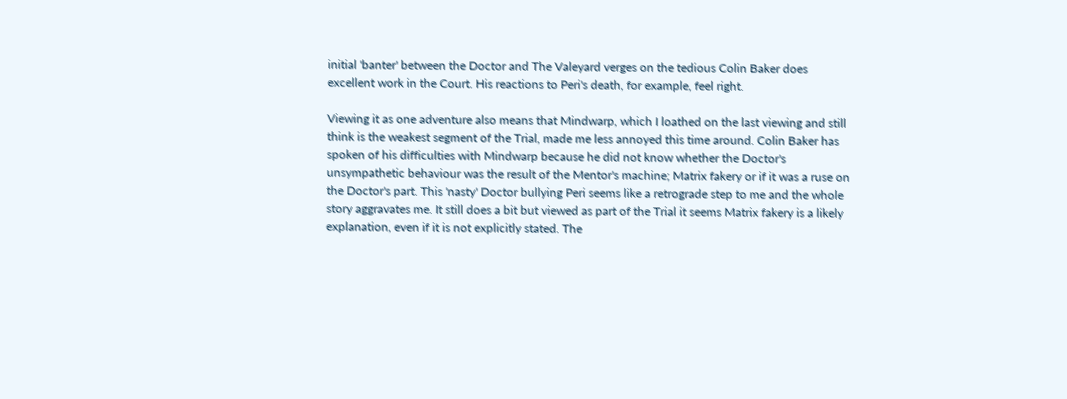initial 'banter' between the Doctor and The Valeyard verges on the tedious Colin Baker does excellent work in the Court. His reactions to Peri's death, for example, feel right.

Viewing it as one adventure also means that Mindwarp, which I loathed on the last viewing and still think is the weakest segment of the Trial, made me less annoyed this time around. Colin Baker has spoken of his difficulties with Mindwarp because he did not know whether the Doctor's unsympathetic behaviour was the result of the Mentor's machine; Matrix fakery or if it was a ruse on the Doctor's part. This 'nasty' Doctor bullying Peri seems like a retrograde step to me and the whole story aggravates me. It still does a bit but viewed as part of the Trial it seems Matrix fakery is a likely explanation, even if it is not explicitly stated. The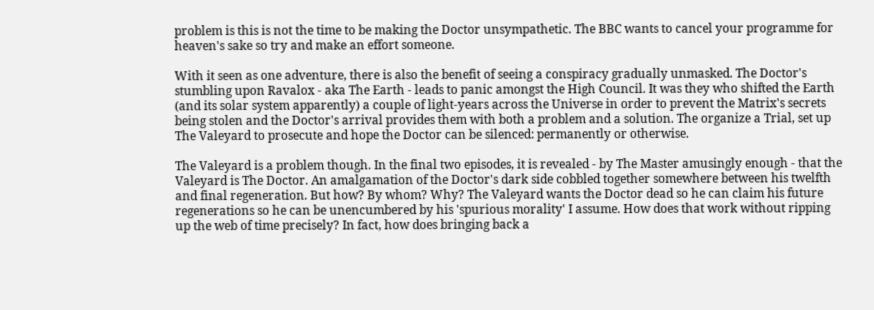problem is this is not the time to be making the Doctor unsympathetic. The BBC wants to cancel your programme for heaven's sake so try and make an effort someone.

With it seen as one adventure, there is also the benefit of seeing a conspiracy gradually unmasked. The Doctor's stumbling upon Ravalox - aka The Earth - leads to panic amongst the High Council. It was they who shifted the Earth (and its solar system apparently) a couple of light-years across the Universe in order to prevent the Matrix's secrets being stolen and the Doctor's arrival provides them with both a problem and a solution. The organize a Trial, set up The Valeyard to prosecute and hope the Doctor can be silenced: permanently or otherwise.

The Valeyard is a problem though. In the final two episodes, it is revealed - by The Master amusingly enough - that the Valeyard is The Doctor. An amalgamation of the Doctor's dark side cobbled together somewhere between his twelfth and final regeneration. But how? By whom? Why? The Valeyard wants the Doctor dead so he can claim his future regenerations so he can be unencumbered by his 'spurious morality' I assume. How does that work without ripping up the web of time precisely? In fact, how does bringing back a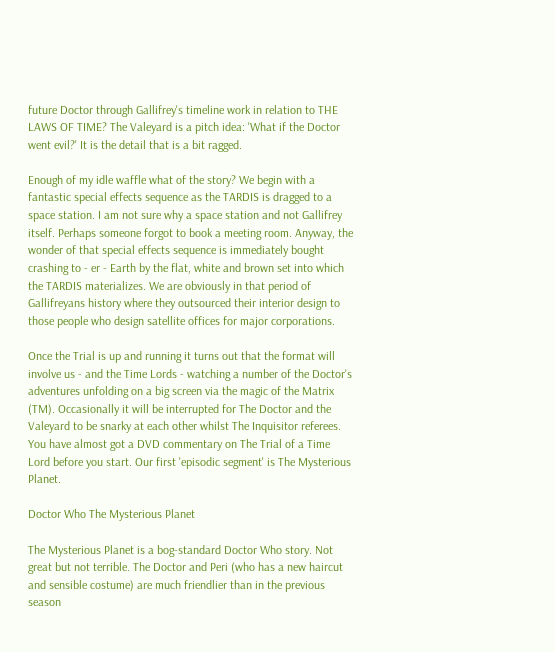future Doctor through Gallifrey's timeline work in relation to THE LAWS OF TIME? The Valeyard is a pitch idea: 'What if the Doctor went evil?' It is the detail that is a bit ragged.

Enough of my idle waffle what of the story? We begin with a fantastic special effects sequence as the TARDIS is dragged to a space station. I am not sure why a space station and not Gallifrey itself. Perhaps someone forgot to book a meeting room. Anyway, the wonder of that special effects sequence is immediately bought crashing to - er - Earth by the flat, white and brown set into which the TARDIS materializes. We are obviously in that period of Gallifreyans history where they outsourced their interior design to those people who design satellite offices for major corporations.

Once the Trial is up and running it turns out that the format will involve us - and the Time Lords - watching a number of the Doctor's adventures unfolding on a big screen via the magic of the Matrix (TM). Occasionally it will be interrupted for The Doctor and the Valeyard to be snarky at each other whilst The Inquisitor referees. You have almost got a DVD commentary on The Trial of a Time Lord before you start. Our first 'episodic segment' is The Mysterious Planet.

Doctor Who The Mysterious Planet

The Mysterious Planet is a bog-standard Doctor Who story. Not great but not terrible. The Doctor and Peri (who has a new haircut and sensible costume) are much friendlier than in the previous season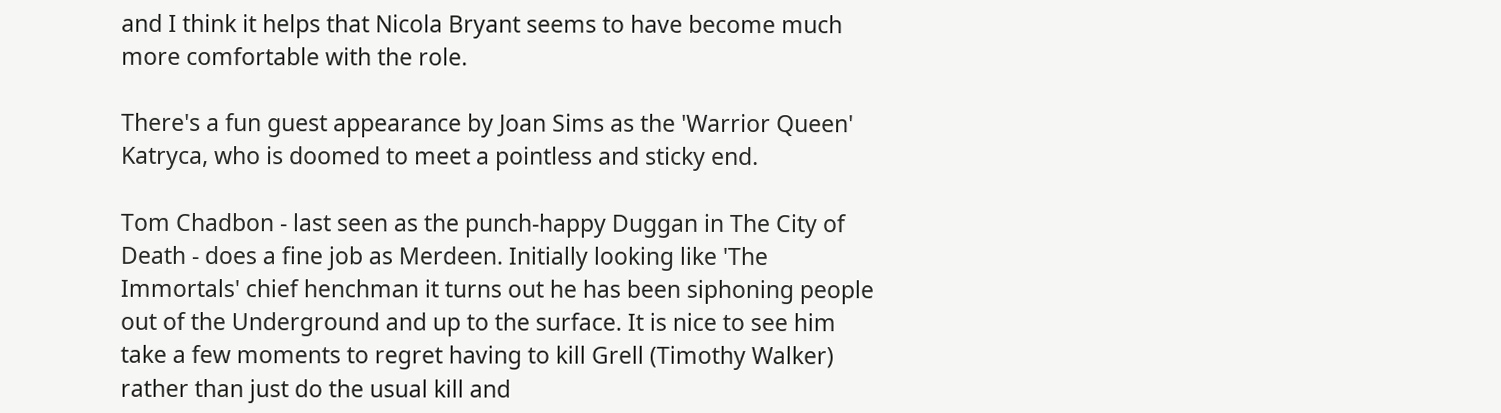and I think it helps that Nicola Bryant seems to have become much more comfortable with the role.

There's a fun guest appearance by Joan Sims as the 'Warrior Queen' Katryca, who is doomed to meet a pointless and sticky end.

Tom Chadbon - last seen as the punch-happy Duggan in The City of Death - does a fine job as Merdeen. Initially looking like 'The Immortals' chief henchman it turns out he has been siphoning people out of the Underground and up to the surface. It is nice to see him take a few moments to regret having to kill Grell (Timothy Walker) rather than just do the usual kill and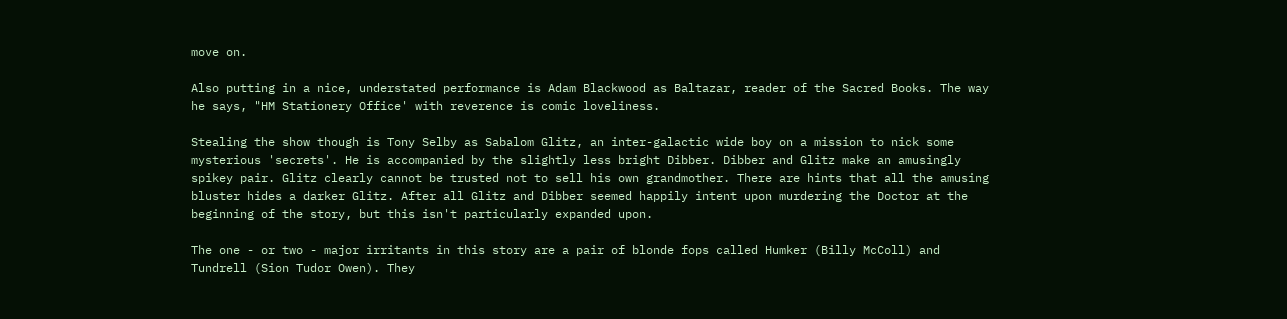move on.

Also putting in a nice, understated performance is Adam Blackwood as Baltazar, reader of the Sacred Books. The way he says, "HM Stationery Office' with reverence is comic loveliness.

Stealing the show though is Tony Selby as Sabalom Glitz, an inter-galactic wide boy on a mission to nick some mysterious 'secrets'. He is accompanied by the slightly less bright Dibber. Dibber and Glitz make an amusingly spikey pair. Glitz clearly cannot be trusted not to sell his own grandmother. There are hints that all the amusing bluster hides a darker Glitz. After all Glitz and Dibber seemed happily intent upon murdering the Doctor at the beginning of the story, but this isn't particularly expanded upon.

The one - or two - major irritants in this story are a pair of blonde fops called Humker (Billy McColl) and Tundrell (Sion Tudor Owen). They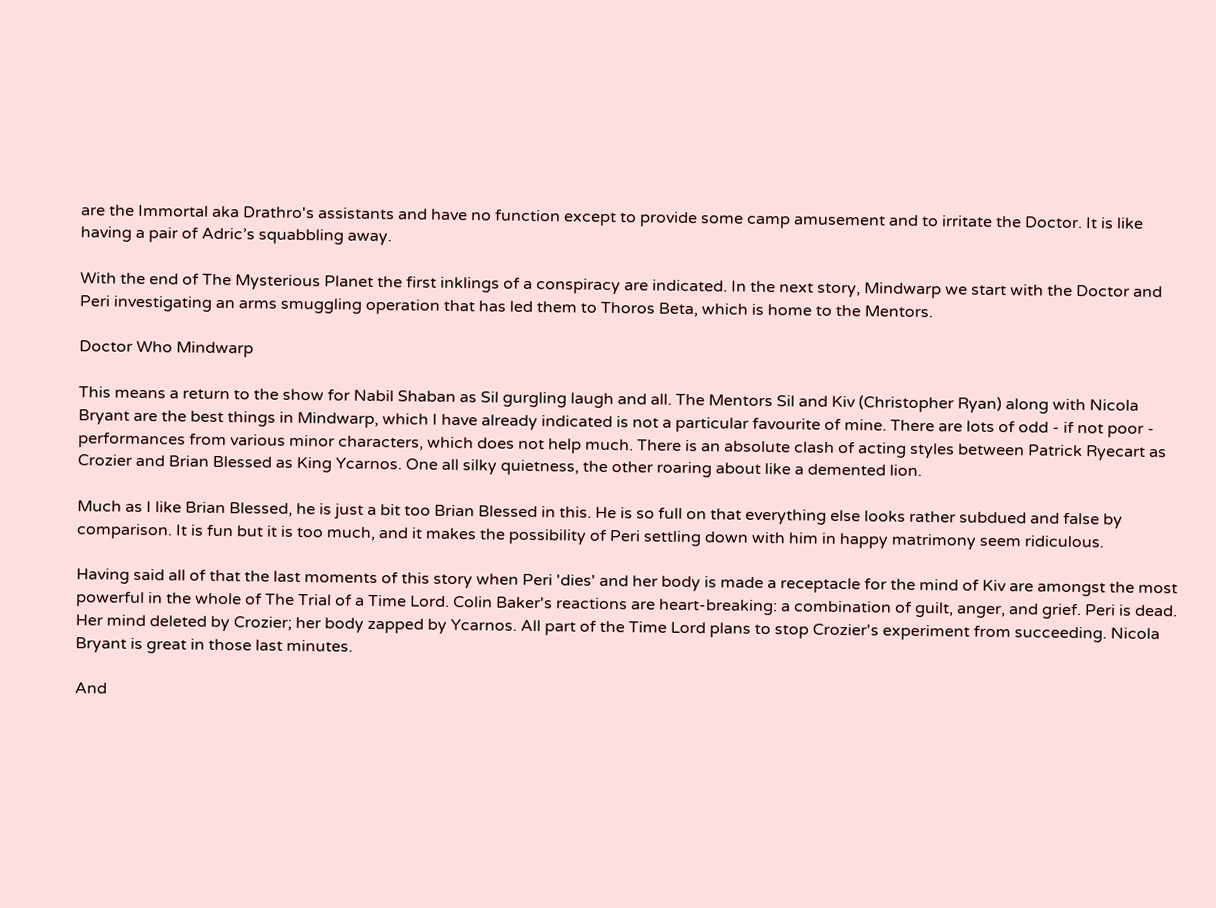are the Immortal aka Drathro's assistants and have no function except to provide some camp amusement and to irritate the Doctor. It is like having a pair of Adric’s squabbling away.

With the end of The Mysterious Planet the first inklings of a conspiracy are indicated. In the next story, Mindwarp we start with the Doctor and Peri investigating an arms smuggling operation that has led them to Thoros Beta, which is home to the Mentors.

Doctor Who Mindwarp

This means a return to the show for Nabil Shaban as Sil gurgling laugh and all. The Mentors Sil and Kiv (Christopher Ryan) along with Nicola Bryant are the best things in Mindwarp, which I have already indicated is not a particular favourite of mine. There are lots of odd - if not poor - performances from various minor characters, which does not help much. There is an absolute clash of acting styles between Patrick Ryecart as Crozier and Brian Blessed as King Ycarnos. One all silky quietness, the other roaring about like a demented lion.

Much as I like Brian Blessed, he is just a bit too Brian Blessed in this. He is so full on that everything else looks rather subdued and false by comparison. It is fun but it is too much, and it makes the possibility of Peri settling down with him in happy matrimony seem ridiculous.

Having said all of that the last moments of this story when Peri 'dies' and her body is made a receptacle for the mind of Kiv are amongst the most powerful in the whole of The Trial of a Time Lord. Colin Baker's reactions are heart-breaking: a combination of guilt, anger, and grief. Peri is dead. Her mind deleted by Crozier; her body zapped by Ycarnos. All part of the Time Lord plans to stop Crozier's experiment from succeeding. Nicola Bryant is great in those last minutes.

And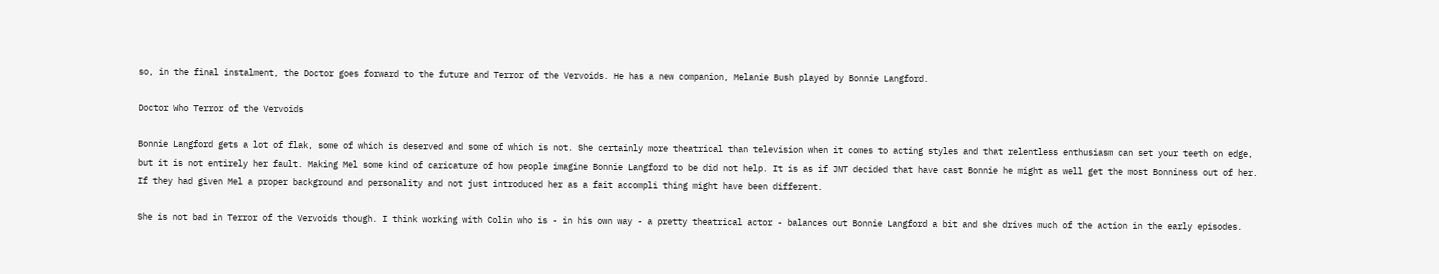so, in the final instalment, the Doctor goes forward to the future and Terror of the Vervoids. He has a new companion, Melanie Bush played by Bonnie Langford.

Doctor Who Terror of the Vervoids

Bonnie Langford gets a lot of flak, some of which is deserved and some of which is not. She certainly more theatrical than television when it comes to acting styles and that relentless enthusiasm can set your teeth on edge, but it is not entirely her fault. Making Mel some kind of caricature of how people imagine Bonnie Langford to be did not help. It is as if JNT decided that have cast Bonnie he might as well get the most Bonniness out of her. If they had given Mel a proper background and personality and not just introduced her as a fait accompli thing might have been different.

She is not bad in Terror of the Vervoids though. I think working with Colin who is - in his own way - a pretty theatrical actor - balances out Bonnie Langford a bit and she drives much of the action in the early episodes.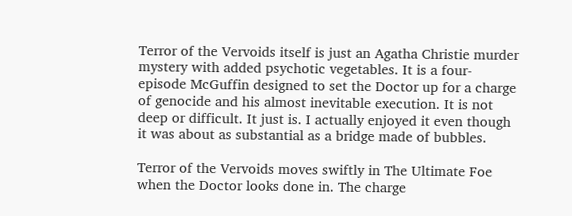Terror of the Vervoids itself is just an Agatha Christie murder mystery with added psychotic vegetables. It is a four-episode McGuffin designed to set the Doctor up for a charge of genocide and his almost inevitable execution. It is not deep or difficult. It just is. I actually enjoyed it even though it was about as substantial as a bridge made of bubbles.

Terror of the Vervoids moves swiftly in The Ultimate Foe when the Doctor looks done in. The charge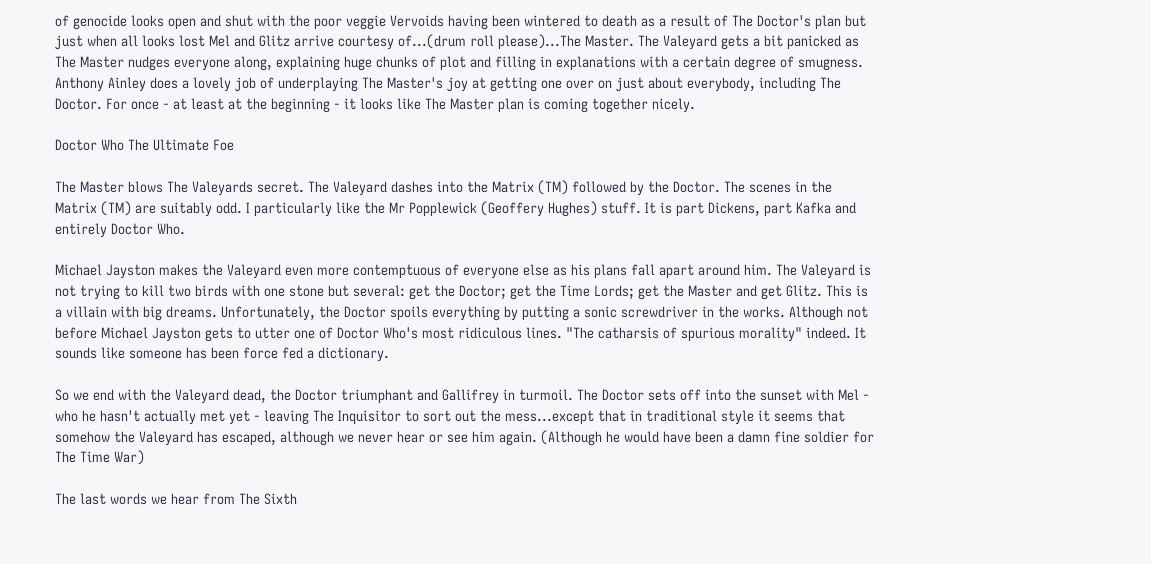of genocide looks open and shut with the poor veggie Vervoids having been wintered to death as a result of The Doctor's plan but just when all looks lost Mel and Glitz arrive courtesy of...(drum roll please)...The Master. The Valeyard gets a bit panicked as The Master nudges everyone along, explaining huge chunks of plot and filling in explanations with a certain degree of smugness. Anthony Ainley does a lovely job of underplaying The Master's joy at getting one over on just about everybody, including The Doctor. For once - at least at the beginning - it looks like The Master plan is coming together nicely.

Doctor Who The Ultimate Foe

The Master blows The Valeyards secret. The Valeyard dashes into the Matrix (TM) followed by the Doctor. The scenes in the Matrix (TM) are suitably odd. I particularly like the Mr Popplewick (Geoffery Hughes) stuff. It is part Dickens, part Kafka and entirely Doctor Who.

Michael Jayston makes the Valeyard even more contemptuous of everyone else as his plans fall apart around him. The Valeyard is not trying to kill two birds with one stone but several: get the Doctor; get the Time Lords; get the Master and get Glitz. This is a villain with big dreams. Unfortunately, the Doctor spoils everything by putting a sonic screwdriver in the works. Although not before Michael Jayston gets to utter one of Doctor Who's most ridiculous lines. "The catharsis of spurious morality" indeed. It sounds like someone has been force fed a dictionary.

So we end with the Valeyard dead, the Doctor triumphant and Gallifrey in turmoil. The Doctor sets off into the sunset with Mel - who he hasn't actually met yet - leaving The Inquisitor to sort out the mess...except that in traditional style it seems that somehow the Valeyard has escaped, although we never hear or see him again. (Although he would have been a damn fine soldier for The Time War)

The last words we hear from The Sixth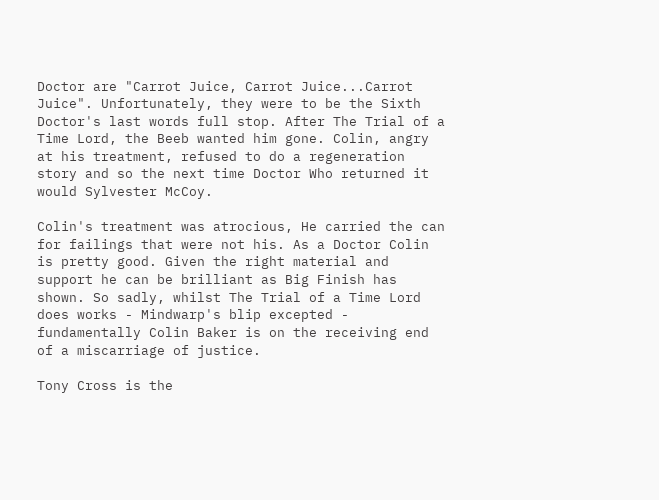Doctor are "Carrot Juice, Carrot Juice...Carrot Juice". Unfortunately, they were to be the Sixth Doctor's last words full stop. After The Trial of a Time Lord, the Beeb wanted him gone. Colin, angry at his treatment, refused to do a regeneration story and so the next time Doctor Who returned it would Sylvester McCoy.

Colin's treatment was atrocious, He carried the can for failings that were not his. As a Doctor Colin is pretty good. Given the right material and support he can be brilliant as Big Finish has shown. So sadly, whilst The Trial of a Time Lord does works - Mindwarp's blip excepted - fundamentally Colin Baker is on the receiving end of a miscarriage of justice.

Tony Cross is the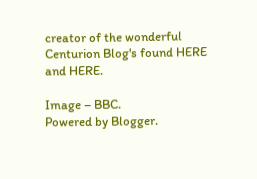creator of the wonderful Centurion Blog's found HERE and HERE.

Image – BBC.
Powered by Blogger.